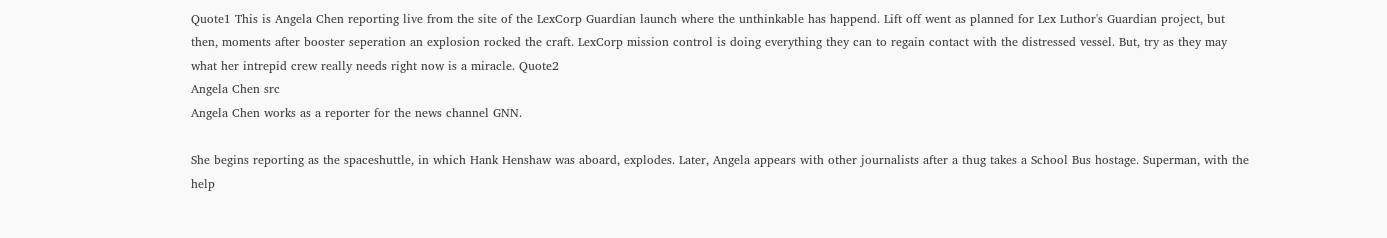Quote1 This is Angela Chen reporting live from the site of the LexCorp Guardian launch where the unthinkable has happend. Lift off went as planned for Lex Luthor's Guardian project, but then, moments after booster seperation an explosion rocked the craft. LexCorp mission control is doing everything they can to regain contact with the distressed vessel. But, try as they may what her intrepid crew really needs right now is a miracle. Quote2
Angela Chen src
Angela Chen works as a reporter for the news channel GNN.

She begins reporting as the spaceshuttle, in which Hank Henshaw was aboard, explodes. Later, Angela appears with other journalists after a thug takes a School Bus hostage. Superman, with the help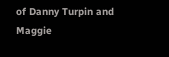of Danny Turpin and Maggie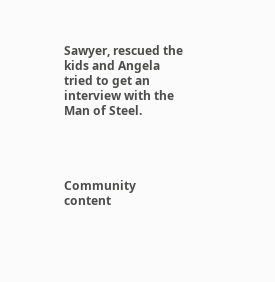Sawyer, rescued the kids and Angela tried to get an interview with the Man of Steel.




Community content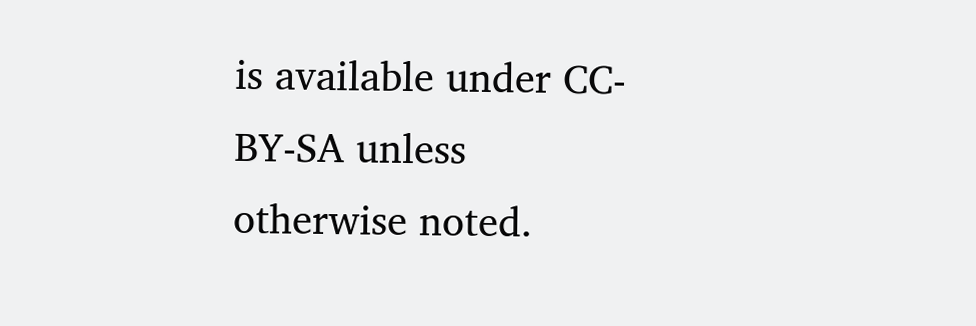is available under CC-BY-SA unless otherwise noted.